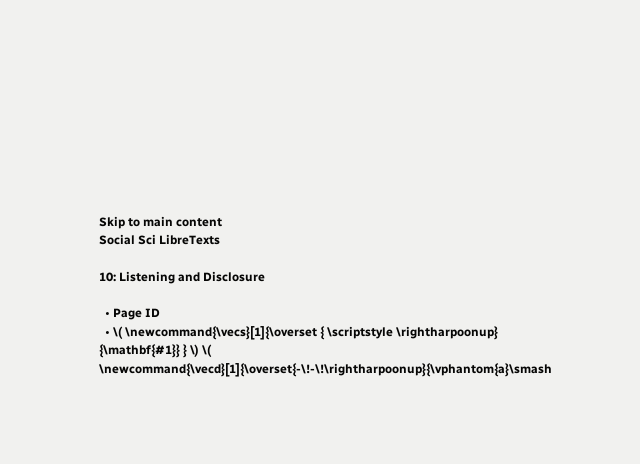Skip to main content
Social Sci LibreTexts

10: Listening and Disclosure

  • Page ID
  • \( \newcommand{\vecs}[1]{\overset { \scriptstyle \rightharpoonup} {\mathbf{#1}} } \) \( \newcommand{\vecd}[1]{\overset{-\!-\!\rightharpoonup}{\vphantom{a}\smash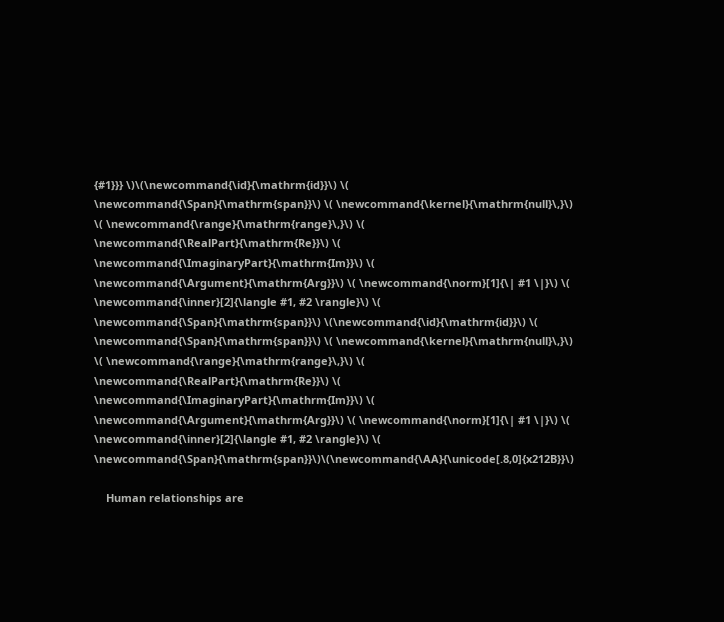{#1}}} \)\(\newcommand{\id}{\mathrm{id}}\) \( \newcommand{\Span}{\mathrm{span}}\) \( \newcommand{\kernel}{\mathrm{null}\,}\) \( \newcommand{\range}{\mathrm{range}\,}\) \( \newcommand{\RealPart}{\mathrm{Re}}\) \( \newcommand{\ImaginaryPart}{\mathrm{Im}}\) \( \newcommand{\Argument}{\mathrm{Arg}}\) \( \newcommand{\norm}[1]{\| #1 \|}\) \( \newcommand{\inner}[2]{\langle #1, #2 \rangle}\) \( \newcommand{\Span}{\mathrm{span}}\) \(\newcommand{\id}{\mathrm{id}}\) \( \newcommand{\Span}{\mathrm{span}}\) \( \newcommand{\kernel}{\mathrm{null}\,}\) \( \newcommand{\range}{\mathrm{range}\,}\) \( \newcommand{\RealPart}{\mathrm{Re}}\) \( \newcommand{\ImaginaryPart}{\mathrm{Im}}\) \( \newcommand{\Argument}{\mathrm{Arg}}\) \( \newcommand{\norm}[1]{\| #1 \|}\) \( \newcommand{\inner}[2]{\langle #1, #2 \rangle}\) \( \newcommand{\Span}{\mathrm{span}}\)\(\newcommand{\AA}{\unicode[.8,0]{x212B}}\)

    Human relationships are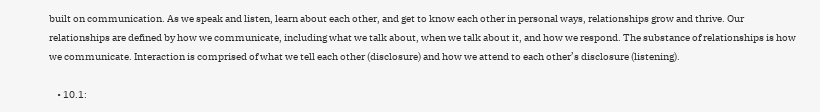built on communication. As we speak and listen, learn about each other, and get to know each other in personal ways, relationships grow and thrive. Our relationships are defined by how we communicate, including what we talk about, when we talk about it, and how we respond. The substance of relationships is how we communicate. Interaction is comprised of what we tell each other (disclosure) and how we attend to each other’s disclosure (listening).

    • 10.1: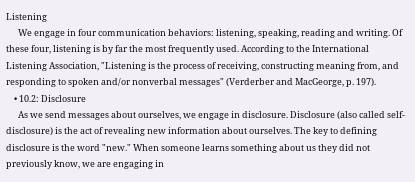Listening
      We engage in four communication behaviors: listening, speaking, reading and writing. Of these four, listening is by far the most frequently used. According to the International Listening Association, "Listening is the process of receiving, constructing meaning from, and responding to spoken and/or nonverbal messages" (Verderber and MacGeorge, p. 197).
    • 10.2: Disclosure
      As we send messages about ourselves, we engage in disclosure. Disclosure (also called self-disclosure) is the act of revealing new information about ourselves. The key to defining disclosure is the word "new." When someone learns something about us they did not previously know, we are engaging in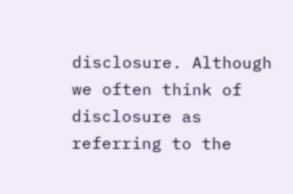disclosure. Although we often think of disclosure as referring to the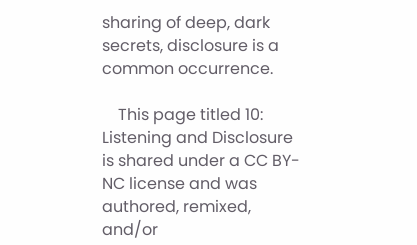sharing of deep, dark secrets, disclosure is a common occurrence.

    This page titled 10: Listening and Disclosure is shared under a CC BY-NC license and was authored, remixed, and/or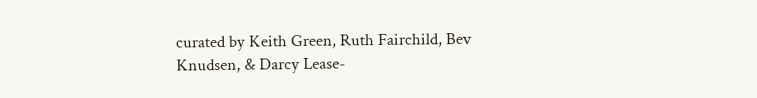curated by Keith Green, Ruth Fairchild, Bev Knudsen, & Darcy Lease-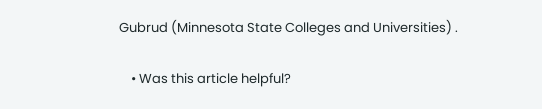Gubrud (Minnesota State Colleges and Universities) .

    • Was this article helpful?